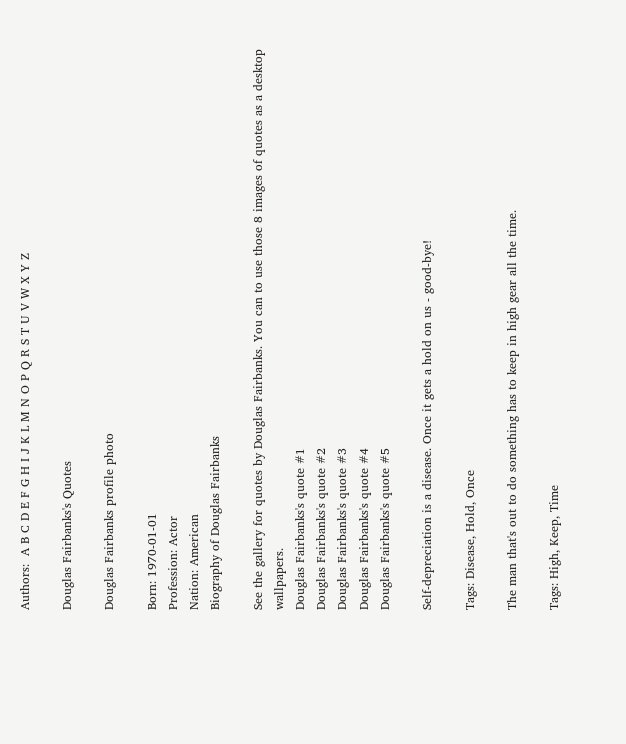Authors:  A B C D E F G H I J K L M N O P Q R S T U V W X Y Z

Douglas Fairbanks's Quotes

Douglas Fairbanks profile photo

Born: 1970-01-01
Profession: Actor
Nation: American
Biography of Douglas Fairbanks

See the gallery for quotes by Douglas Fairbanks. You can to use those 8 images of quotes as a desktop wallpapers.
Douglas Fairbanks's quote #1
Douglas Fairbanks's quote #2
Douglas Fairbanks's quote #3
Douglas Fairbanks's quote #4
Douglas Fairbanks's quote #5

Self-depreciation is a disease. Once it gets a hold on us - good-bye!

Tags: Disease, Hold, Once

The man that's out to do something has to keep in high gear all the time.

Tags: High, Keep, Time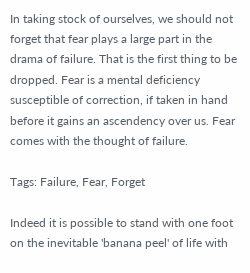In taking stock of ourselves, we should not forget that fear plays a large part in the drama of failure. That is the first thing to be dropped. Fear is a mental deficiency susceptible of correction, if taken in hand before it gains an ascendency over us. Fear comes with the thought of failure.

Tags: Failure, Fear, Forget

Indeed it is possible to stand with one foot on the inevitable 'banana peel' of life with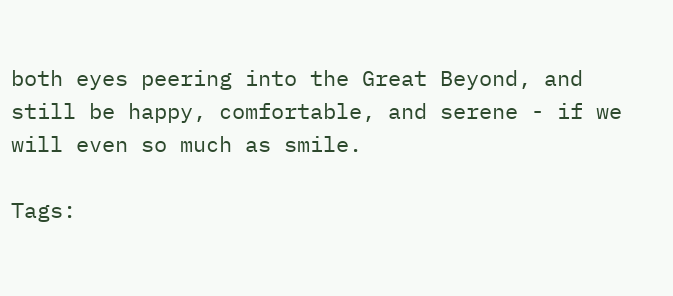both eyes peering into the Great Beyond, and still be happy, comfortable, and serene - if we will even so much as smile.

Tags: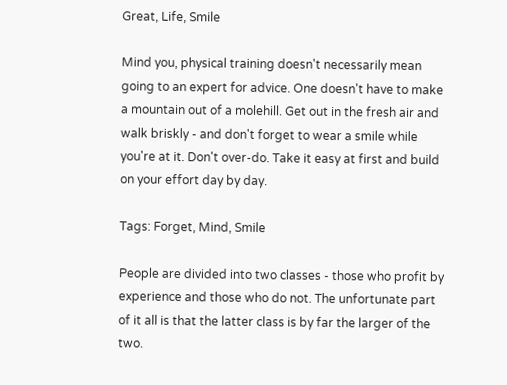Great, Life, Smile

Mind you, physical training doesn't necessarily mean going to an expert for advice. One doesn't have to make a mountain out of a molehill. Get out in the fresh air and walk briskly - and don't forget to wear a smile while you're at it. Don't over-do. Take it easy at first and build on your effort day by day.

Tags: Forget, Mind, Smile

People are divided into two classes - those who profit by experience and those who do not. The unfortunate part of it all is that the latter class is by far the larger of the two.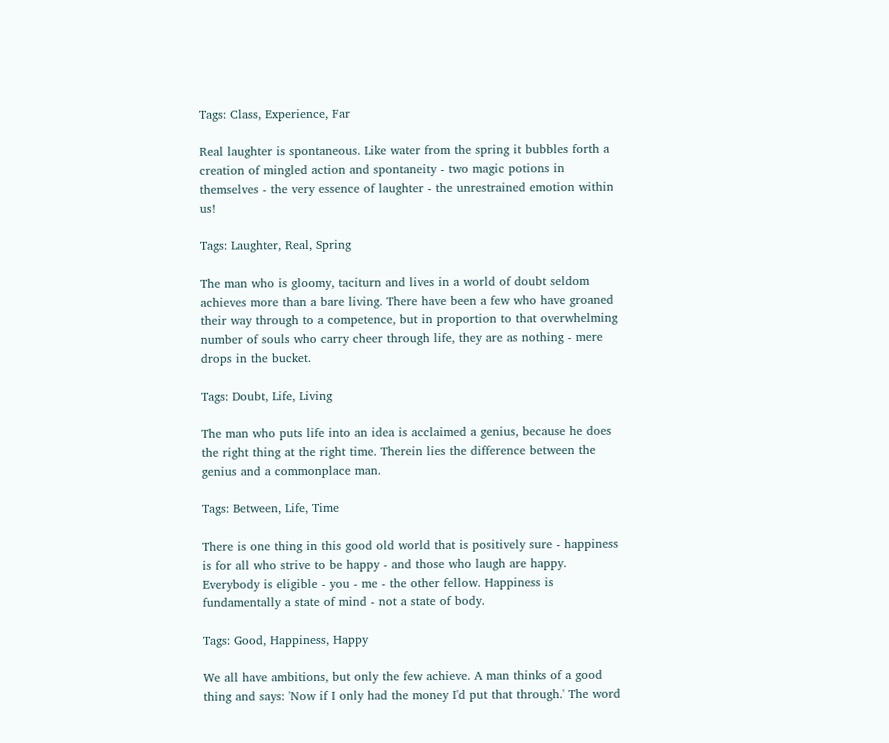Tags: Class, Experience, Far

Real laughter is spontaneous. Like water from the spring it bubbles forth a creation of mingled action and spontaneity - two magic potions in themselves - the very essence of laughter - the unrestrained emotion within us!

Tags: Laughter, Real, Spring

The man who is gloomy, taciturn and lives in a world of doubt seldom achieves more than a bare living. There have been a few who have groaned their way through to a competence, but in proportion to that overwhelming number of souls who carry cheer through life, they are as nothing - mere drops in the bucket.

Tags: Doubt, Life, Living

The man who puts life into an idea is acclaimed a genius, because he does the right thing at the right time. Therein lies the difference between the genius and a commonplace man.

Tags: Between, Life, Time

There is one thing in this good old world that is positively sure - happiness is for all who strive to be happy - and those who laugh are happy. Everybody is eligible - you - me - the other fellow. Happiness is fundamentally a state of mind - not a state of body.

Tags: Good, Happiness, Happy

We all have ambitions, but only the few achieve. A man thinks of a good thing and says: 'Now if I only had the money I'd put that through.' The word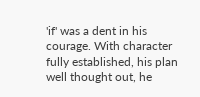'if' was a dent in his courage. With character fully established, his plan well thought out, he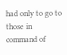had only to go to those in command of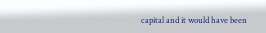capital and it would have been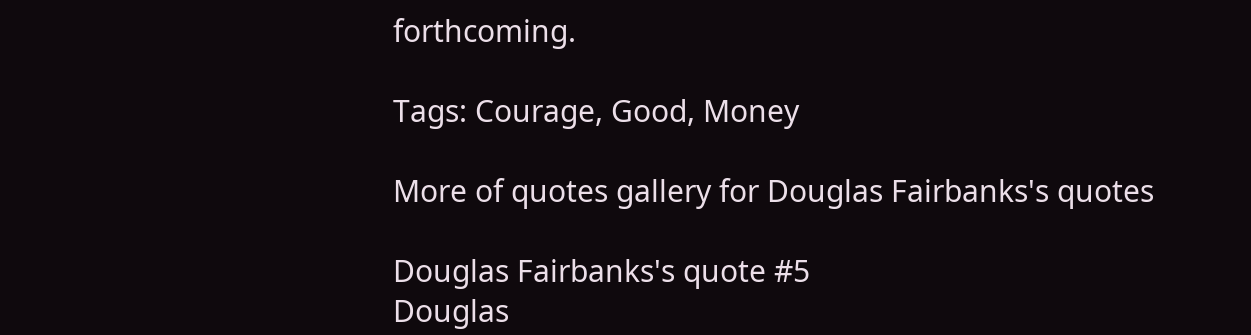forthcoming.

Tags: Courage, Good, Money

More of quotes gallery for Douglas Fairbanks's quotes

Douglas Fairbanks's quote #5
Douglas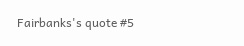Fairbanks's quote #5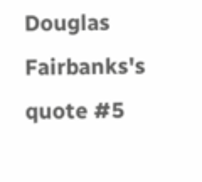Douglas Fairbanks's quote #5